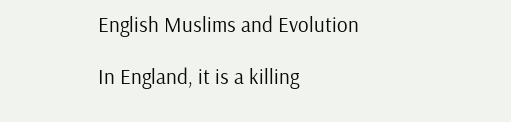English Muslims and Evolution

In England, it is a killing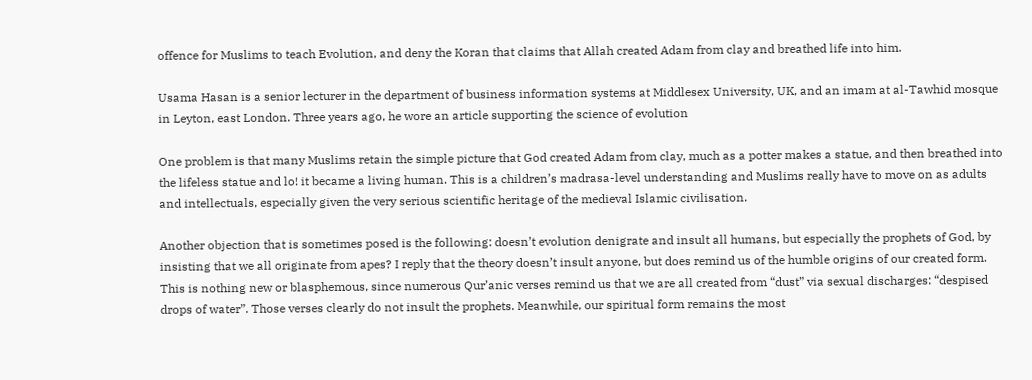offence for Muslims to teach Evolution, and deny the Koran that claims that Allah created Adam from clay and breathed life into him.

Usama Hasan is a senior lecturer in the department of business information systems at Middlesex University, UK, and an imam at al-Tawhid mosque in Leyton, east London. Three years ago, he wore an article supporting the science of evolution

One problem is that many Muslims retain the simple picture that God created Adam from clay, much as a potter makes a statue, and then breathed into the lifeless statue and lo! it became a living human. This is a children’s madrasa-level understanding and Muslims really have to move on as adults and intellectuals, especially given the very serious scientific heritage of the medieval Islamic civilisation.

Another objection that is sometimes posed is the following: doesn’t evolution denigrate and insult all humans, but especially the prophets of God, by insisting that we all originate from apes? I reply that the theory doesn’t insult anyone, but does remind us of the humble origins of our created form. This is nothing new or blasphemous, since numerous Qur’anic verses remind us that we are all created from “dust” via sexual discharges: “despised drops of water”. Those verses clearly do not insult the prophets. Meanwhile, our spiritual form remains the most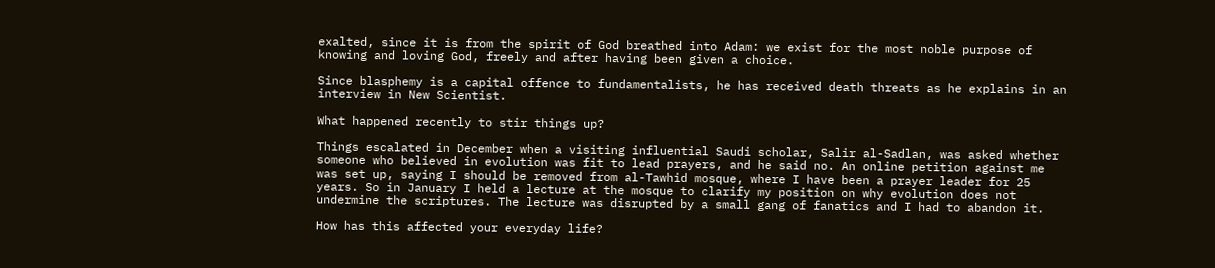exalted, since it is from the spirit of God breathed into Adam: we exist for the most noble purpose of knowing and loving God, freely and after having been given a choice.

Since blasphemy is a capital offence to fundamentalists, he has received death threats as he explains in an interview in New Scientist.

What happened recently to stir things up?

Things escalated in December when a visiting influential Saudi scholar, Salir al-Sadlan, was asked whether someone who believed in evolution was fit to lead prayers, and he said no. An online petition against me was set up, saying I should be removed from al-Tawhid mosque, where I have been a prayer leader for 25 years. So in January I held a lecture at the mosque to clarify my position on why evolution does not undermine the scriptures. The lecture was disrupted by a small gang of fanatics and I had to abandon it.

How has this affected your everyday life?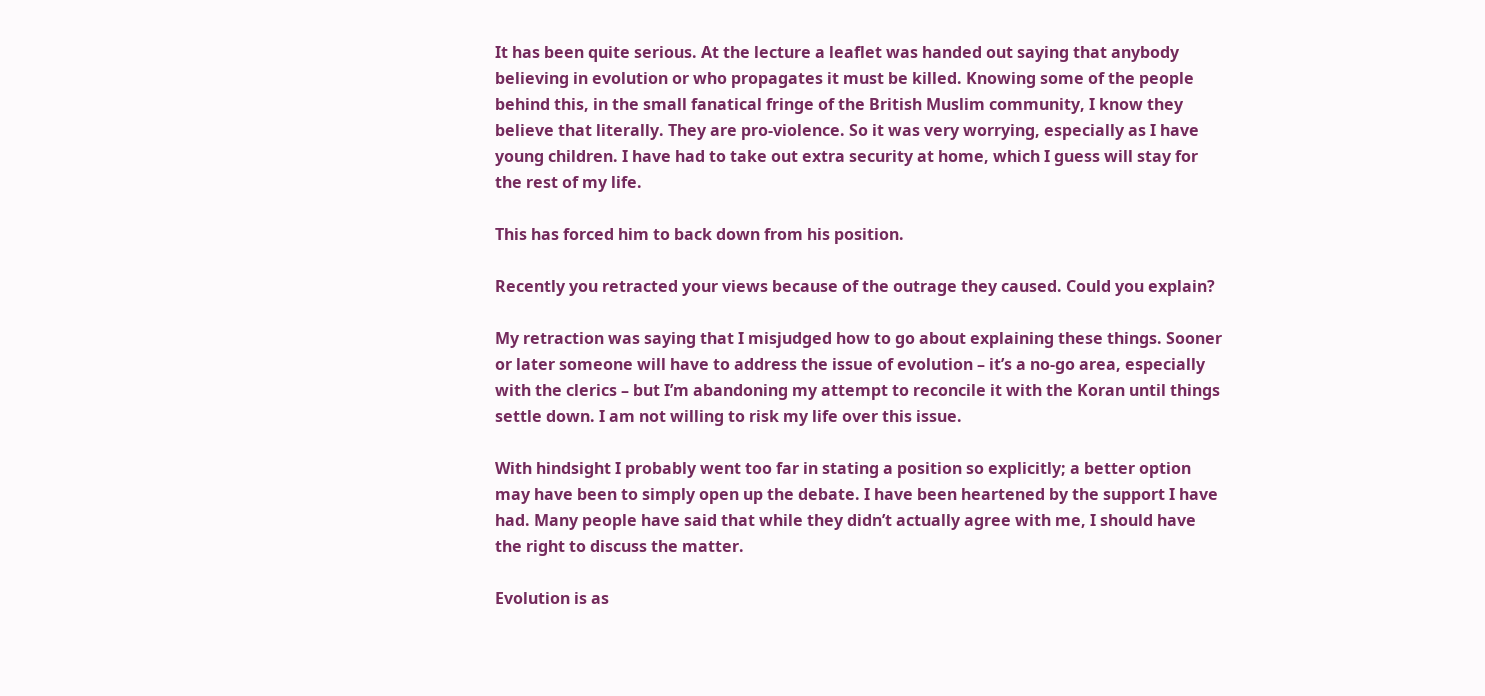It has been quite serious. At the lecture a leaflet was handed out saying that anybody believing in evolution or who propagates it must be killed. Knowing some of the people behind this, in the small fanatical fringe of the British Muslim community, I know they believe that literally. They are pro-violence. So it was very worrying, especially as I have young children. I have had to take out extra security at home, which I guess will stay for the rest of my life.

This has forced him to back down from his position.

Recently you retracted your views because of the outrage they caused. Could you explain?

My retraction was saying that I misjudged how to go about explaining these things. Sooner or later someone will have to address the issue of evolution – it’s a no-go area, especially with the clerics – but I’m abandoning my attempt to reconcile it with the Koran until things settle down. I am not willing to risk my life over this issue.

With hindsight I probably went too far in stating a position so explicitly; a better option may have been to simply open up the debate. I have been heartened by the support I have had. Many people have said that while they didn’t actually agree with me, I should have the right to discuss the matter.

Evolution is as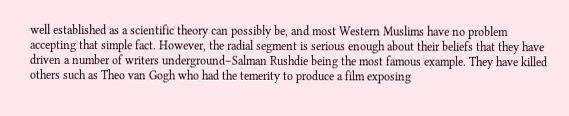well established as a scientific theory can possibly be, and most Western Muslims have no problem accepting that simple fact. However, the radial segment is serious enough about their beliefs that they have driven a number of writers underground–Salman Rushdie being the most famous example. They have killed others such as Theo van Gogh who had the temerity to produce a film exposing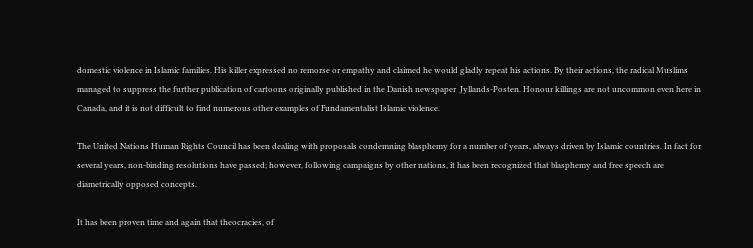domestic violence in Islamic families. His killer expressed no remorse or empathy and claimed he would gladly repeat his actions. By their actions, the radical Muslims managed to suppress the further publication of cartoons originally published in the Danish newspaper  Jyllands-Posten. Honour killings are not uncommon even here in Canada, and it is not difficult to find numerous other examples of Fundamentalist Islamic violence.

The United Nations Human Rights Council has been dealing with proposals condemning blasphemy for a number of years, always driven by Islamic countries. In fact for several years, non-binding resolutions have passed; however, following campaigns by other nations, it has been recognized that blasphemy and free speech are diametrically opposed concepts.

It has been proven time and again that theocracies, of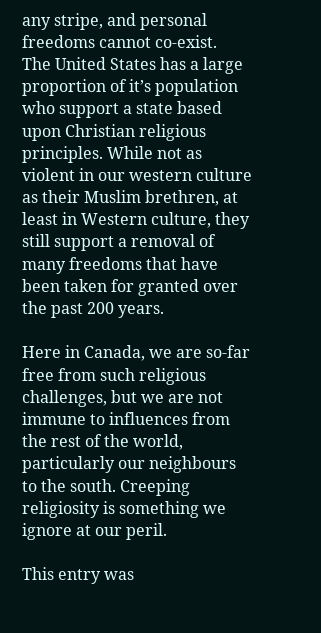any stripe, and personal freedoms cannot co-exist.  The United States has a large proportion of it’s population who support a state based upon Christian religious principles. While not as violent in our western culture as their Muslim brethren, at least in Western culture, they still support a removal of many freedoms that have been taken for granted over the past 200 years.

Here in Canada, we are so-far free from such religious challenges, but we are not immune to influences from the rest of the world, particularly our neighbours to the south. Creeping religiosity is something we ignore at our peril.

This entry was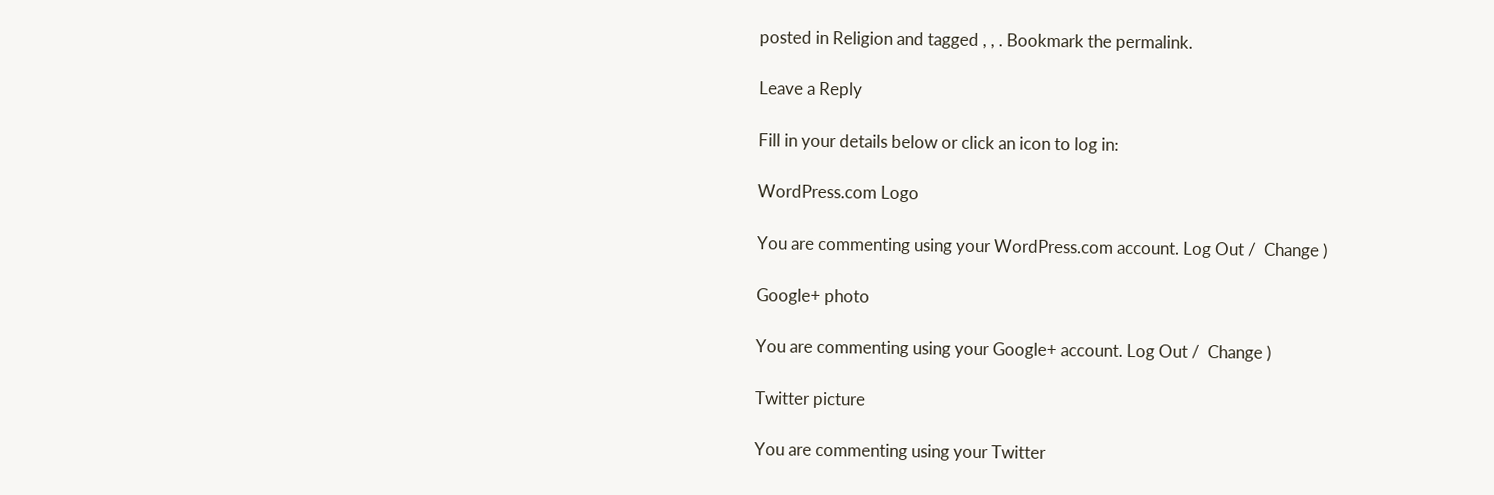posted in Religion and tagged , , . Bookmark the permalink.

Leave a Reply

Fill in your details below or click an icon to log in:

WordPress.com Logo

You are commenting using your WordPress.com account. Log Out /  Change )

Google+ photo

You are commenting using your Google+ account. Log Out /  Change )

Twitter picture

You are commenting using your Twitter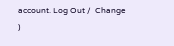account. Log Out /  Change )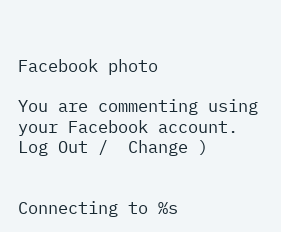Facebook photo

You are commenting using your Facebook account. Log Out /  Change )


Connecting to %s